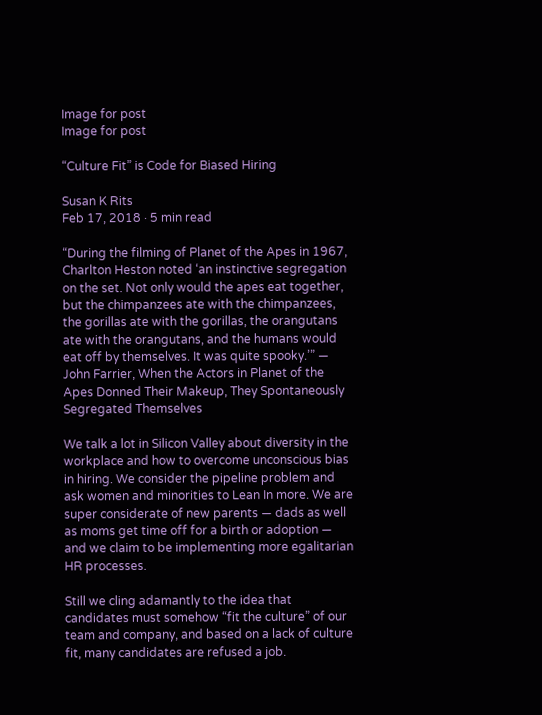Image for post
Image for post

“Culture Fit” is Code for Biased Hiring

Susan K Rits
Feb 17, 2018 · 5 min read

“During the filming of Planet of the Apes in 1967, Charlton Heston noted ‘an instinctive segregation on the set. Not only would the apes eat together, but the chimpanzees ate with the chimpanzees, the gorillas ate with the gorillas, the orangutans ate with the orangutans, and the humans would eat off by themselves. It was quite spooky.’” — John Farrier, When the Actors in Planet of the Apes Donned Their Makeup, They Spontaneously Segregated Themselves

We talk a lot in Silicon Valley about diversity in the workplace and how to overcome unconscious bias in hiring. We consider the pipeline problem and ask women and minorities to Lean In more. We are super considerate of new parents — dads as well as moms get time off for a birth or adoption — and we claim to be implementing more egalitarian HR processes.

Still we cling adamantly to the idea that candidates must somehow “fit the culture” of our team and company, and based on a lack of culture fit, many candidates are refused a job.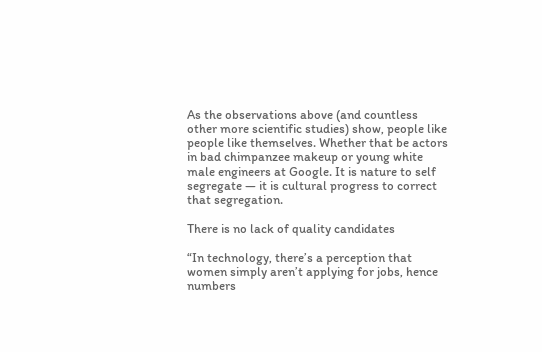As the observations above (and countless other more scientific studies) show, people like people like themselves. Whether that be actors in bad chimpanzee makeup or young white male engineers at Google. It is nature to self segregate — it is cultural progress to correct that segregation.

There is no lack of quality candidates

“In technology, there’s a perception that women simply aren’t applying for jobs, hence numbers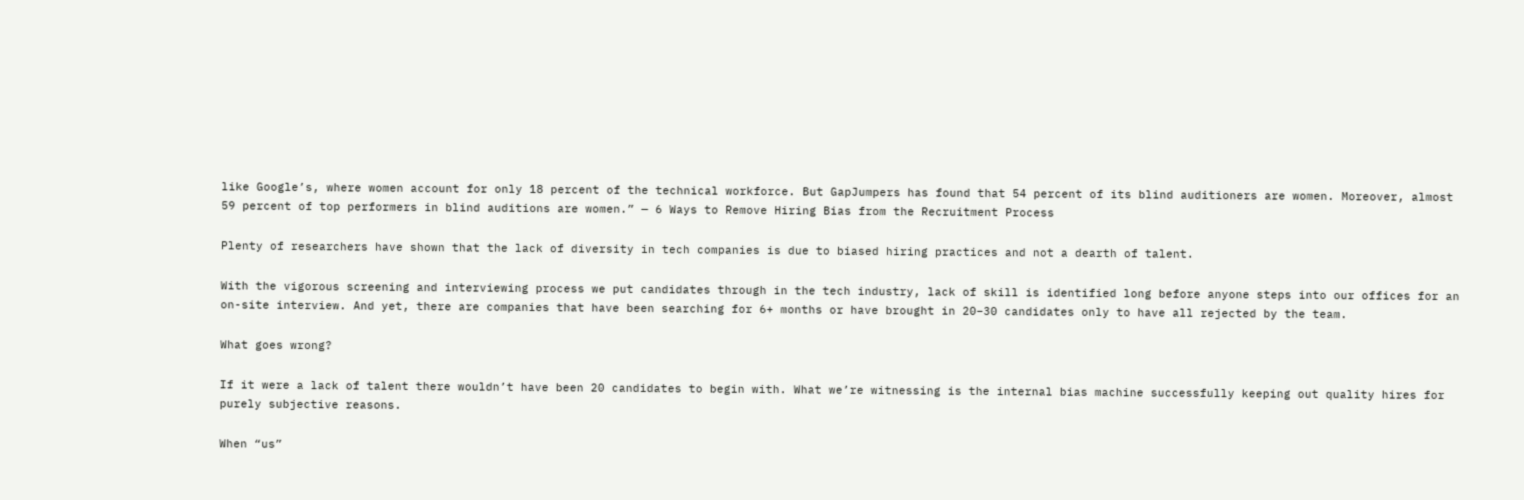like Google’s, where women account for only 18 percent of the technical workforce. But GapJumpers has found that 54 percent of its blind auditioners are women. Moreover, almost 59 percent of top performers in blind auditions are women.” — 6 Ways to Remove Hiring Bias from the Recruitment Process

Plenty of researchers have shown that the lack of diversity in tech companies is due to biased hiring practices and not a dearth of talent.

With the vigorous screening and interviewing process we put candidates through in the tech industry, lack of skill is identified long before anyone steps into our offices for an on-site interview. And yet, there are companies that have been searching for 6+ months or have brought in 20–30 candidates only to have all rejected by the team.

What goes wrong?

If it were a lack of talent there wouldn’t have been 20 candidates to begin with. What we’re witnessing is the internal bias machine successfully keeping out quality hires for purely subjective reasons.

When “us”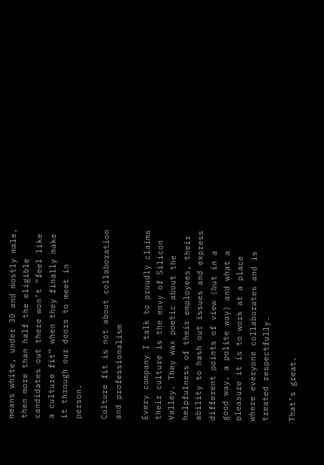means white, under 30 and mostly male, then more than half the eligible candidates out there won’t “feel like a culture fit” when they finally make it through our doors to meet in person.

Culture fit is not about collaboration and professionalism

Every company I talk to proudly claims their culture is the envy of Silicon Valley. They wax poetic about the helpfulness of their employees, their ability to hash out issues and express different points of view (but in a good way, a polite way) and what a pleasure it is to work at a place where everyone collaborates and is treated respectfully.

That’s great.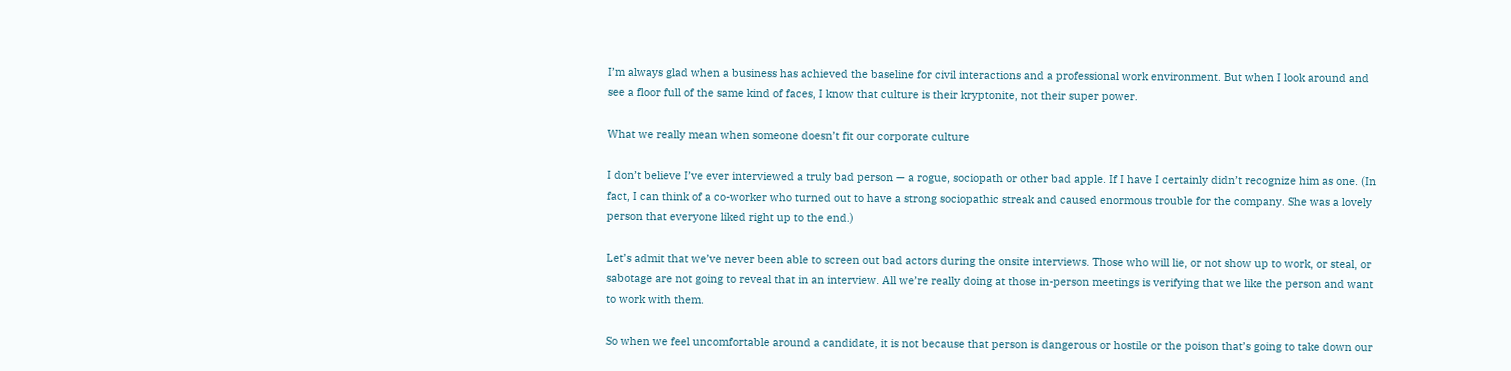I’m always glad when a business has achieved the baseline for civil interactions and a professional work environment. But when I look around and see a floor full of the same kind of faces, I know that culture is their kryptonite, not their super power.

What we really mean when someone doesn’t fit our corporate culture

I don’t believe I’ve ever interviewed a truly bad person — a rogue, sociopath or other bad apple. If I have I certainly didn’t recognize him as one. (In fact, I can think of a co-worker who turned out to have a strong sociopathic streak and caused enormous trouble for the company. She was a lovely person that everyone liked right up to the end.)

Let’s admit that we’ve never been able to screen out bad actors during the onsite interviews. Those who will lie, or not show up to work, or steal, or sabotage are not going to reveal that in an interview. All we’re really doing at those in-person meetings is verifying that we like the person and want to work with them.

So when we feel uncomfortable around a candidate, it is not because that person is dangerous or hostile or the poison that’s going to take down our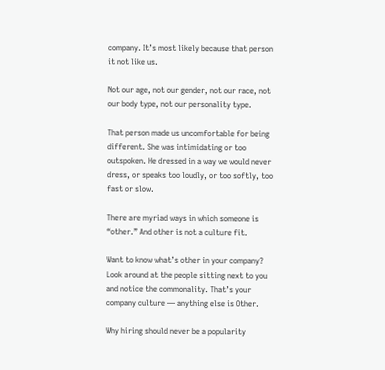company. It’s most likely because that person it not like us.

Not our age, not our gender, not our race, not our body type, not our personality type.

That person made us uncomfortable for being different. She was intimidating or too outspoken. He dressed in a way we would never dress, or speaks too loudly, or too softly, too fast or slow.

There are myriad ways in which someone is “other.” And other is not a culture fit.

Want to know what’s other in your company? Look around at the people sitting next to you and notice the commonality. That’s your company culture — anything else is Other.

Why hiring should never be a popularity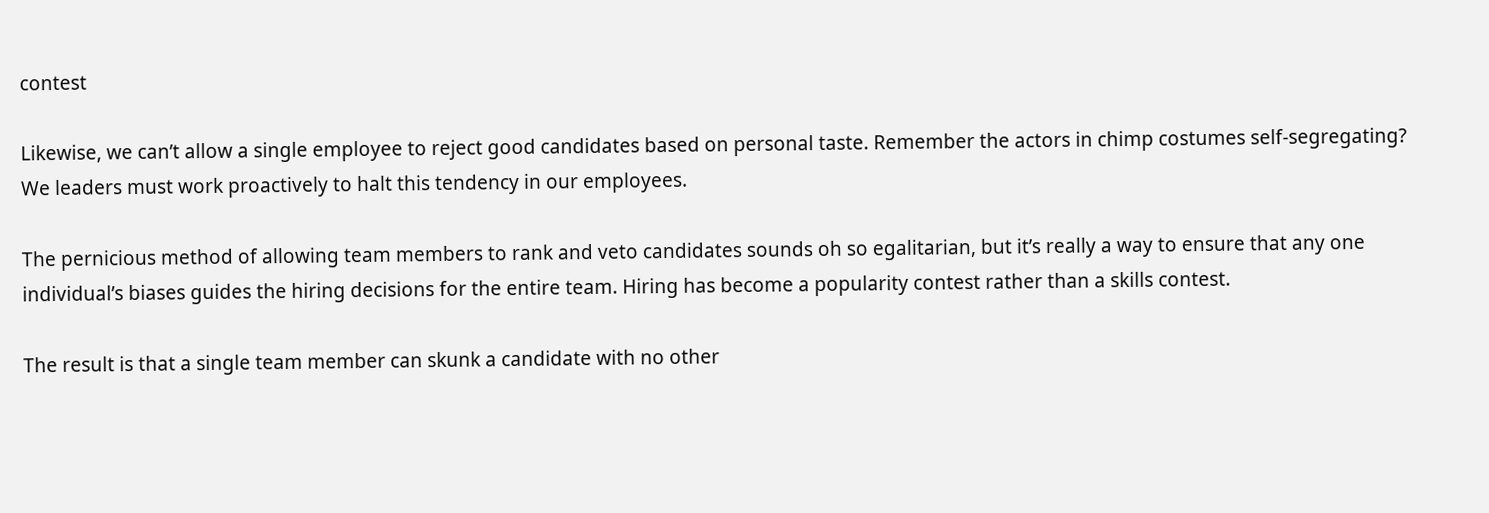contest

Likewise, we can’t allow a single employee to reject good candidates based on personal taste. Remember the actors in chimp costumes self-segregating? We leaders must work proactively to halt this tendency in our employees.

The pernicious method of allowing team members to rank and veto candidates sounds oh so egalitarian, but it’s really a way to ensure that any one individual’s biases guides the hiring decisions for the entire team. Hiring has become a popularity contest rather than a skills contest.

The result is that a single team member can skunk a candidate with no other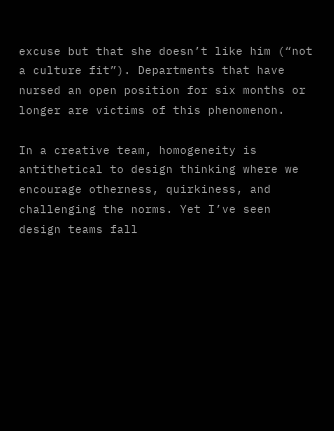excuse but that she doesn’t like him (“not a culture fit”). Departments that have nursed an open position for six months or longer are victims of this phenomenon.

In a creative team, homogeneity is antithetical to design thinking where we encourage otherness, quirkiness, and challenging the norms. Yet I’ve seen design teams fall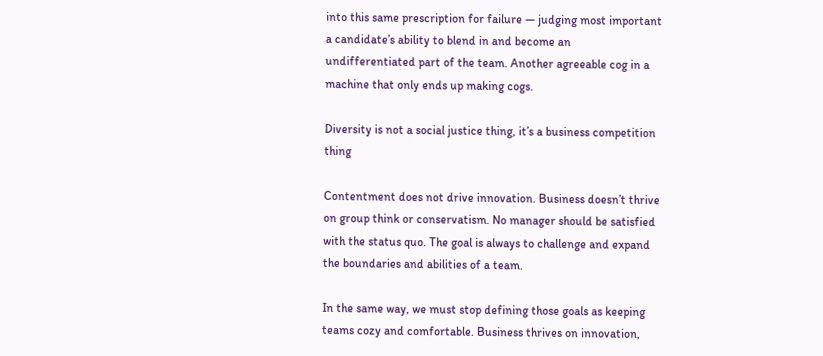into this same prescription for failure — judging most important a candidate’s ability to blend in and become an undifferentiated part of the team. Another agreeable cog in a machine that only ends up making cogs.

Diversity is not a social justice thing, it’s a business competition thing

Contentment does not drive innovation. Business doesn’t thrive on group think or conservatism. No manager should be satisfied with the status quo. The goal is always to challenge and expand the boundaries and abilities of a team.

In the same way, we must stop defining those goals as keeping teams cozy and comfortable. Business thrives on innovation,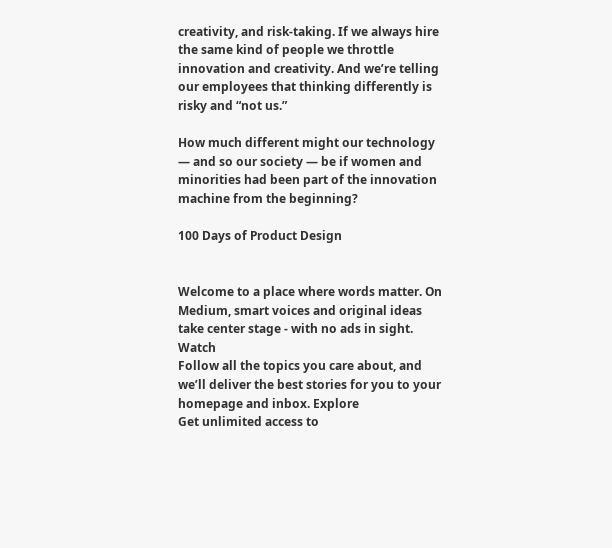creativity, and risk-taking. If we always hire the same kind of people we throttle innovation and creativity. And we’re telling our employees that thinking differently is risky and “not us.”

How much different might our technology — and so our society — be if women and minorities had been part of the innovation machine from the beginning?

100 Days of Product Design


Welcome to a place where words matter. On Medium, smart voices and original ideas take center stage - with no ads in sight. Watch
Follow all the topics you care about, and we’ll deliver the best stories for you to your homepage and inbox. Explore
Get unlimited access to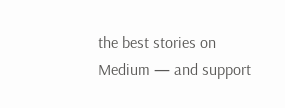the best stories on Medium — and support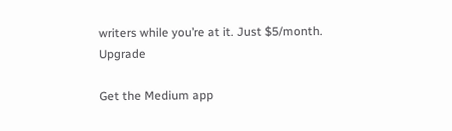writers while you’re at it. Just $5/month. Upgrade

Get the Medium app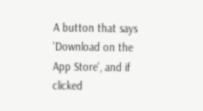A button that says 'Download on the App Store', and if clicked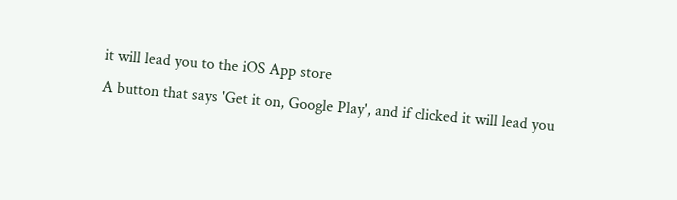it will lead you to the iOS App store
A button that says 'Get it on, Google Play', and if clicked it will lead you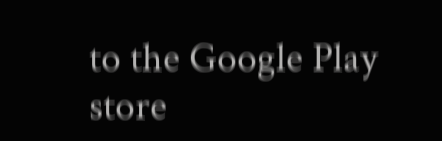to the Google Play store